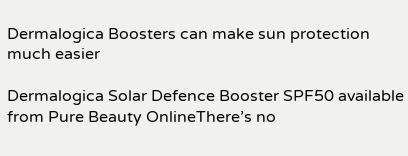Dermalogica Boosters can make sun protection much easier

Dermalogica Solar Defence Booster SPF50 available from Pure Beauty OnlineThere’s no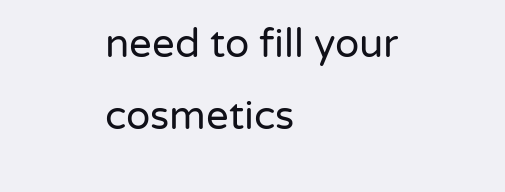need to fill your cosmetics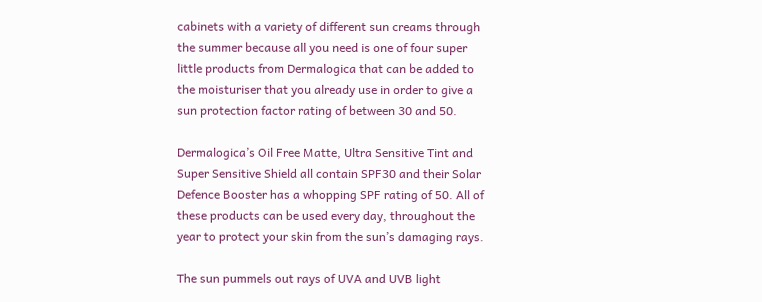cabinets with a variety of different sun creams through the summer because all you need is one of four super little products from Dermalogica that can be added to the moisturiser that you already use in order to give a sun protection factor rating of between 30 and 50.

Dermalogica’s Oil Free Matte, Ultra Sensitive Tint and Super Sensitive Shield all contain SPF30 and their Solar Defence Booster has a whopping SPF rating of 50. All of these products can be used every day, throughout the year to protect your skin from the sun’s damaging rays.

The sun pummels out rays of UVA and UVB light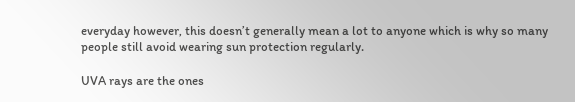everyday however, this doesn’t generally mean a lot to anyone which is why so many people still avoid wearing sun protection regularly.

UVA rays are the ones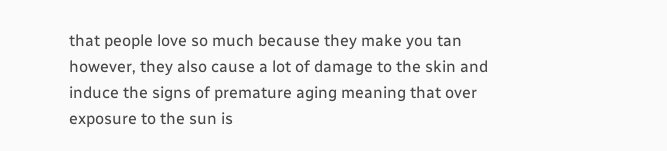that people love so much because they make you tan however, they also cause a lot of damage to the skin and induce the signs of premature aging meaning that over exposure to the sun is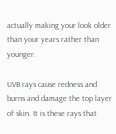actually making your look older than your years rather than younger.

UVB rays cause redness and burns and damage the top layer of skin. It is these rays that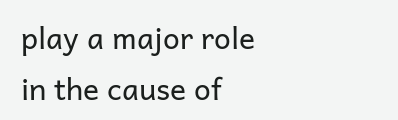play a major role in the cause of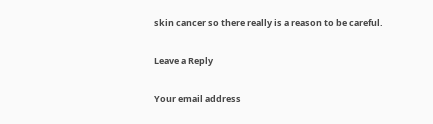skin cancer so there really is a reason to be careful.

Leave a Reply

Your email address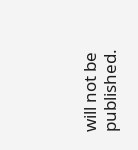will not be published.